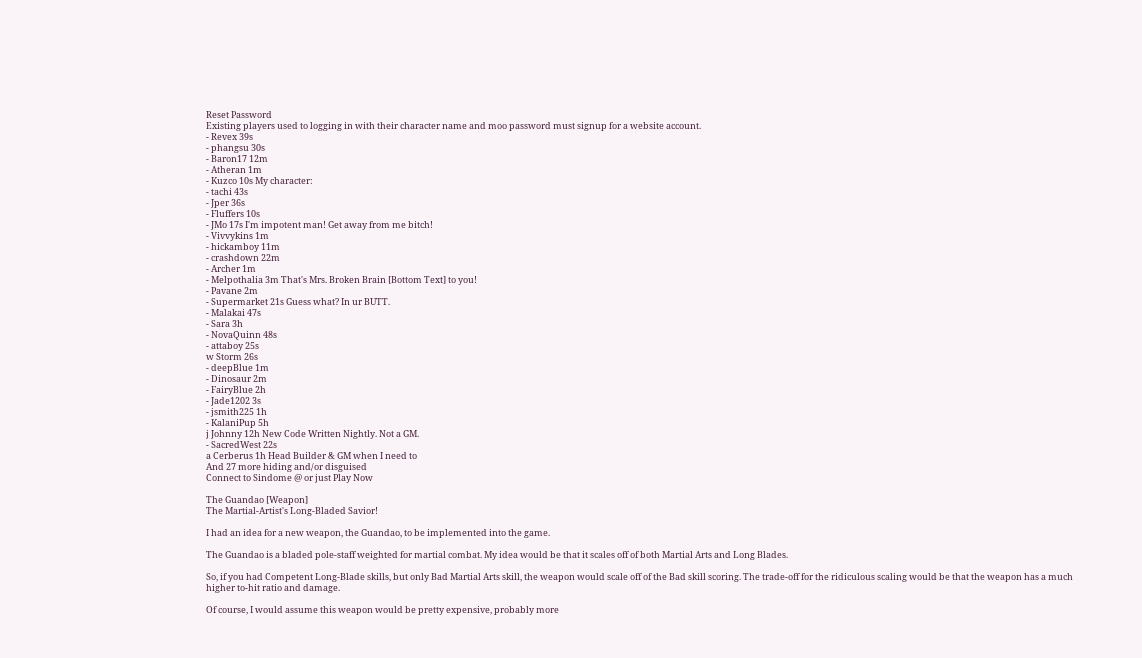Reset Password
Existing players used to logging in with their character name and moo password must signup for a website account.
- Revex 39s
- phangsu 30s
- Baron17 12m
- Atheran 1m
- Kuzco 10s My character:
- tachi 43s
- Jper 36s
- Fluffers 10s
- JMo 17s I'm impotent man! Get away from me bitch!
- Vivvykins 1m
- hickamboy 11m
- crashdown 22m
- Archer 1m
- Melpothalia 3m That's Mrs. Broken Brain [Bottom Text] to you!
- Pavane 2m
- Supermarket 21s Guess what? In ur BUTT.
- Malakai 47s
- Sara 3h
- NovaQuinn 48s
- attaboy 25s
w Storm 26s
- deepBlue 1m
- Dinosaur 2m
- FairyBlue 2h
- Jade1202 3s
- jsmith225 1h
- KalaniPup 5h
j Johnny 12h New Code Written Nightly. Not a GM.
- SacredWest 22s
a Cerberus 1h Head Builder & GM when I need to
And 27 more hiding and/or disguised
Connect to Sindome @ or just Play Now

The Guandao [Weapon]
The Martial-Artist's Long-Bladed Savior!

I had an idea for a new weapon, the Guandao, to be implemented into the game.

The Guandao is a bladed pole-staff weighted for martial combat. My idea would be that it scales off of both Martial Arts and Long Blades.

So, if you had Competent Long-Blade skills, but only Bad Martial Arts skill, the weapon would scale off of the Bad skill scoring. The trade-off for the ridiculous scaling would be that the weapon has a much higher to-hit ratio and damage.

Of course, I would assume this weapon would be pretty expensive, probably more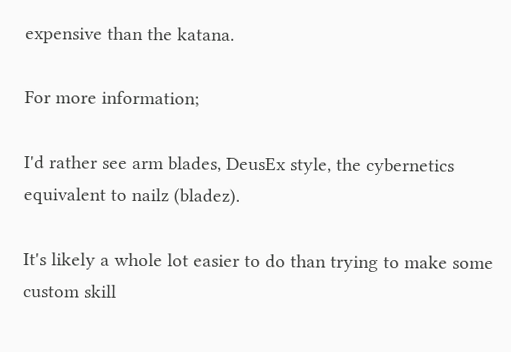expensive than the katana.

For more information;

I'd rather see arm blades, DeusEx style, the cybernetics equivalent to nailz (bladez).

It's likely a whole lot easier to do than trying to make some custom skill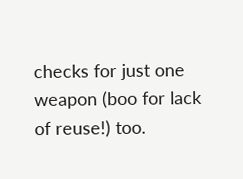checks for just one weapon (boo for lack of reuse!) too.